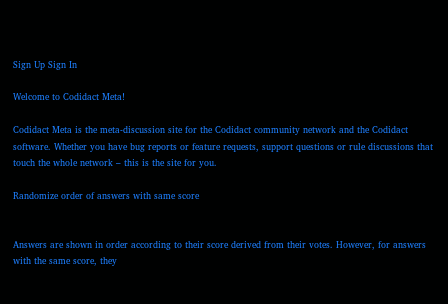Sign Up Sign In

Welcome to Codidact Meta!

Codidact Meta is the meta-discussion site for the Codidact community network and the Codidact software. Whether you have bug reports or feature requests, support questions or rule discussions that touch the whole network – this is the site for you.

Randomize order of answers with same score


Answers are shown in order according to their score derived from their votes. However, for answers with the same score, they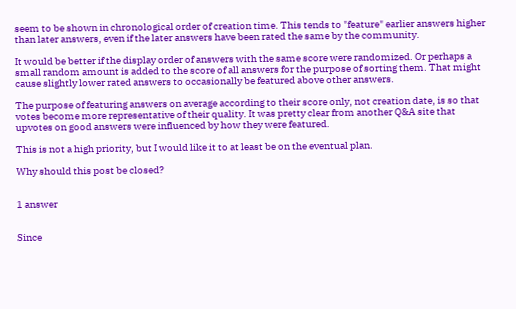seem to be shown in chronological order of creation time. This tends to "feature" earlier answers higher than later answers, even if the later answers have been rated the same by the community.

It would be better if the display order of answers with the same score were randomized. Or perhaps a small random amount is added to the score of all answers for the purpose of sorting them. That might cause slightly lower rated answers to occasionally be featured above other answers.

The purpose of featuring answers on average according to their score only, not creation date, is so that votes become more representative of their quality. It was pretty clear from another Q&A site that upvotes on good answers were influenced by how they were featured.

This is not a high priority, but I would like it to at least be on the eventual plan.

Why should this post be closed?


1 answer


Since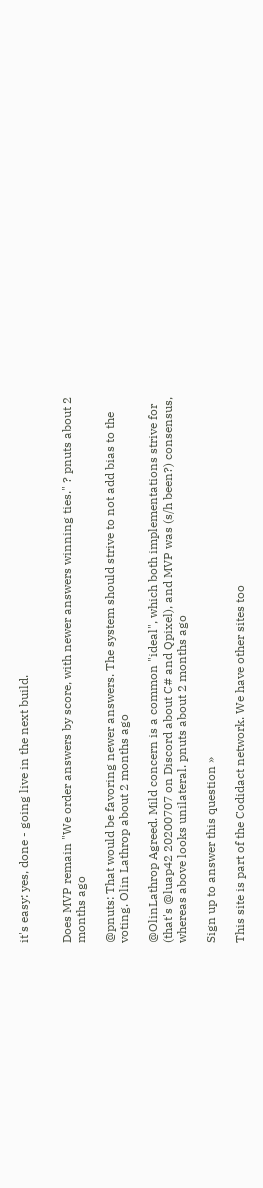it's easy: yes, done - going live in the next build.


Does MVP remain "We order answers by score, with newer answers winning ties." ? pnuts about 2 months ago

@pnuts: That would be favoring newer answers. The system should strive to not add bias to the voting. Olin Lathrop about 2 months ago

@OlinLathrop Agreed. Mild concern is a common "ideal", which both implementations strive for (that's @luap42 20200707 on Discord about C# and Qpixel), and MVP was (s/h been?) consensus, whereas above looks unilateral. pnuts about 2 months ago

Sign up to answer this question »

This site is part of the Codidact network. We have other sites too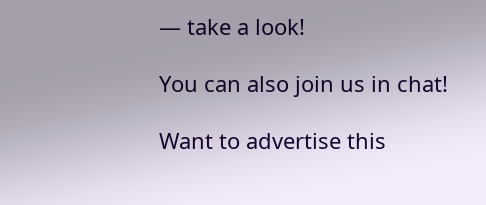— take a look!

You can also join us in chat!

Want to advertise this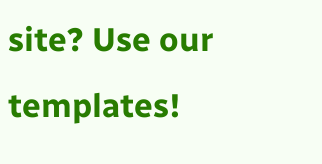site? Use our templates!